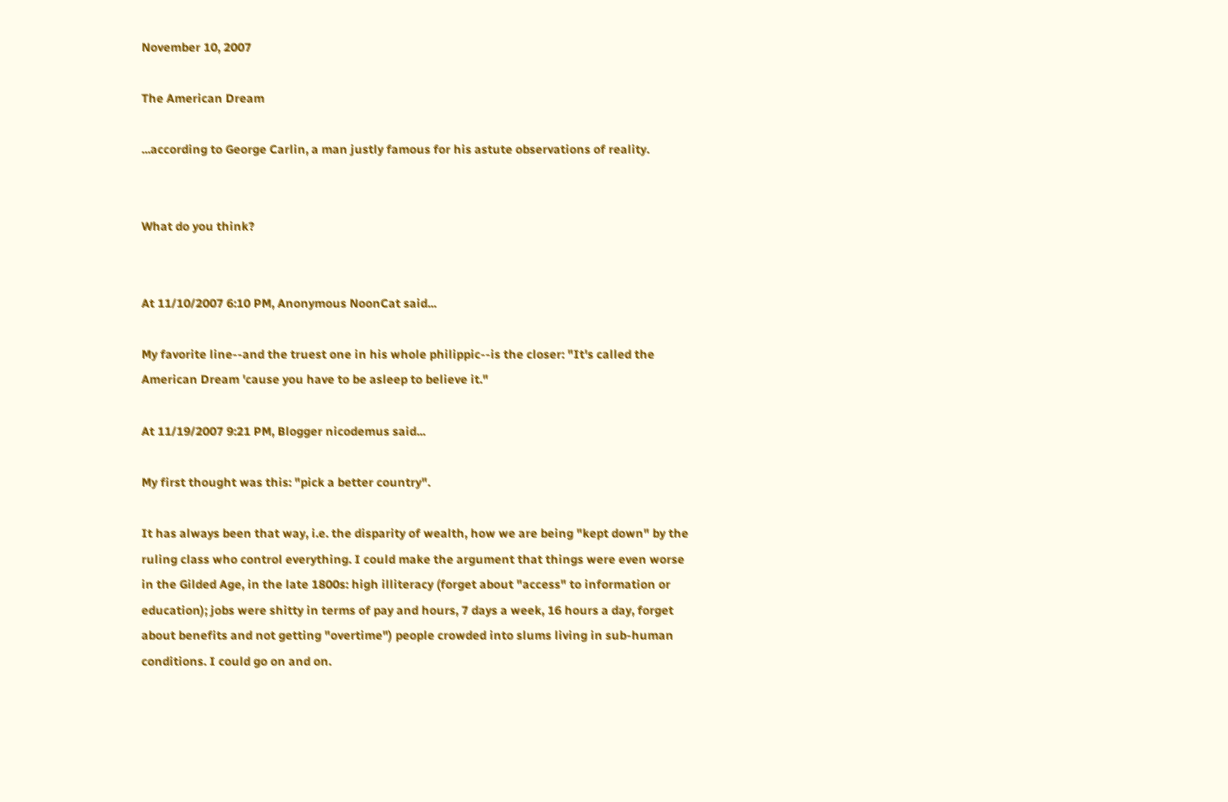November 10, 2007

The American Dream

...according to George Carlin, a man justly famous for his astute observations of reality.


What do you think?


At 11/10/2007 6:10 PM, Anonymous NoonCat said...

My favorite line--and the truest one in his whole philippic--is the closer: "It's called the American Dream 'cause you have to be asleep to believe it."

At 11/19/2007 9:21 PM, Blogger nicodemus said...

My first thought was this: "pick a better country".

It has always been that way, i.e. the disparity of wealth, how we are being "kept down" by the ruling class who control everything. I could make the argument that things were even worse in the Gilded Age, in the late 1800s: high illiteracy (forget about "access" to information or education); jobs were shitty in terms of pay and hours, 7 days a week, 16 hours a day, forget about benefits and not getting "overtime") people crowded into slums living in sub-human conditions. I could go on and on.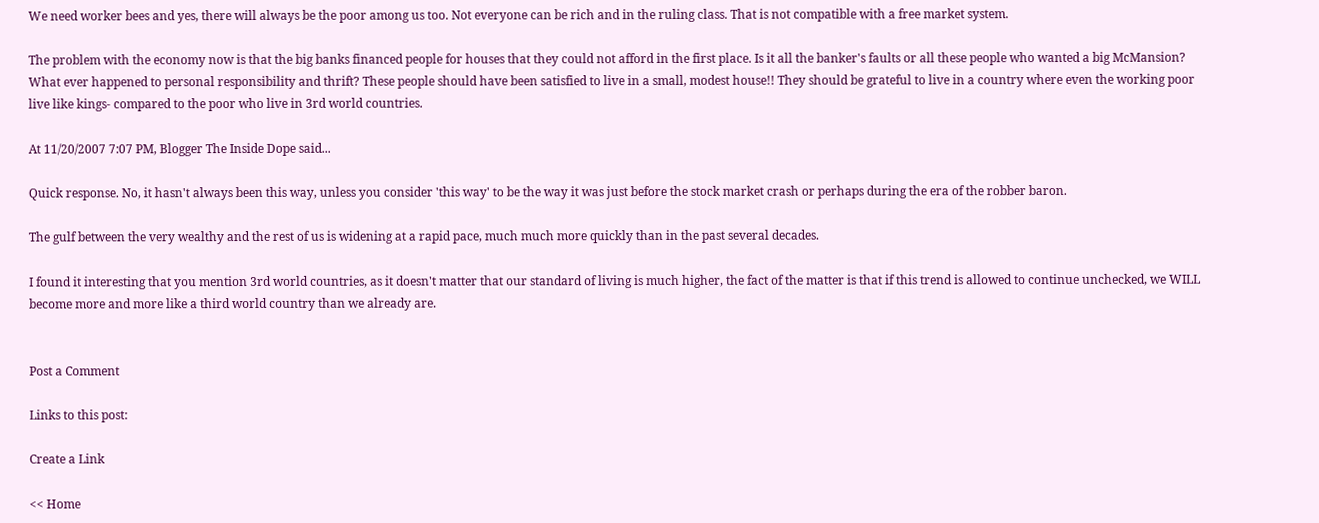We need worker bees and yes, there will always be the poor among us too. Not everyone can be rich and in the ruling class. That is not compatible with a free market system.

The problem with the economy now is that the big banks financed people for houses that they could not afford in the first place. Is it all the banker's faults or all these people who wanted a big McMansion? What ever happened to personal responsibility and thrift? These people should have been satisfied to live in a small, modest house!! They should be grateful to live in a country where even the working poor live like kings- compared to the poor who live in 3rd world countries.

At 11/20/2007 7:07 PM, Blogger The Inside Dope said...

Quick response. No, it hasn't always been this way, unless you consider 'this way' to be the way it was just before the stock market crash or perhaps during the era of the robber baron.

The gulf between the very wealthy and the rest of us is widening at a rapid pace, much much more quickly than in the past several decades.

I found it interesting that you mention 3rd world countries, as it doesn't matter that our standard of living is much higher, the fact of the matter is that if this trend is allowed to continue unchecked, we WILL become more and more like a third world country than we already are.


Post a Comment

Links to this post:

Create a Link

<< Home